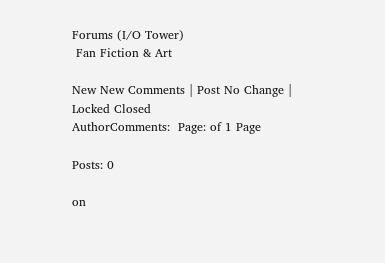Forums (I/O Tower)
 Fan Fiction & Art

New New Comments | Post No Change | Locked Closed
AuthorComments:  Page: of 1 Page

Posts: 0

on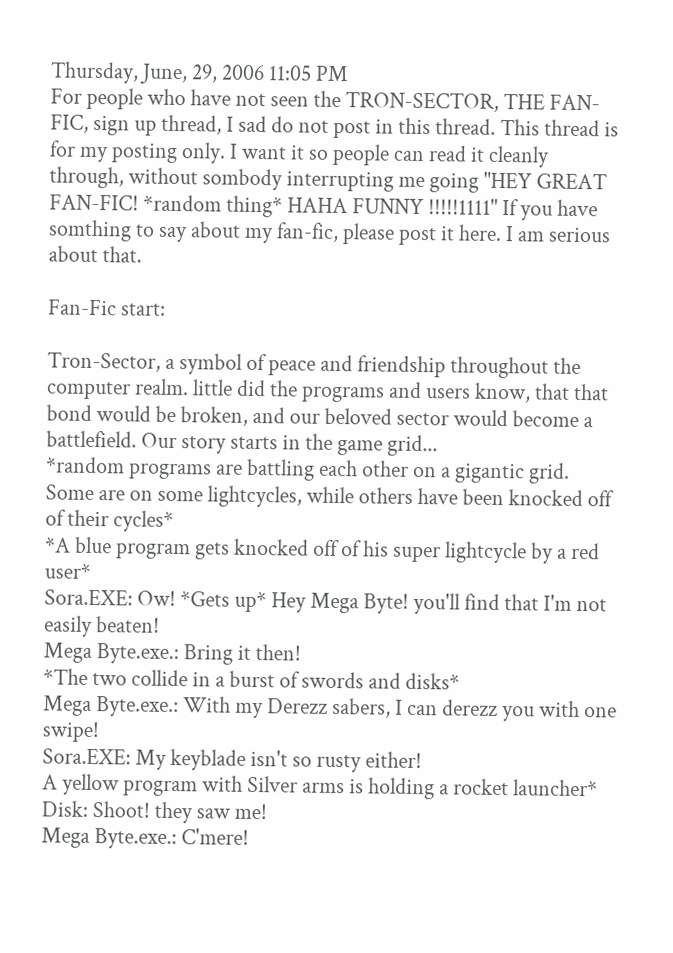Thursday, June, 29, 2006 11:05 PM
For people who have not seen the TRON-SECTOR, THE FAN-FIC, sign up thread, I sad do not post in this thread. This thread is for my posting only. I want it so people can read it cleanly through, without sombody interrupting me going "HEY GREAT FAN-FIC! *random thing* HAHA FUNNY !!!!!1111" If you have somthing to say about my fan-fic, please post it here. I am serious about that.

Fan-Fic start:

Tron-Sector, a symbol of peace and friendship throughout the computer realm. little did the programs and users know, that that bond would be broken, and our beloved sector would become a battlefield. Our story starts in the game grid...
*random programs are battling each other on a gigantic grid. Some are on some lightcycles, while others have been knocked off of their cycles*
*A blue program gets knocked off of his super lightcycle by a red user*
Sora.EXE: Ow! *Gets up* Hey Mega Byte! you'll find that I'm not easily beaten!
Mega Byte.exe.: Bring it then!
*The two collide in a burst of swords and disks*
Mega Byte.exe.: With my Derezz sabers, I can derezz you with one swipe!
Sora.EXE: My keyblade isn't so rusty either!
A yellow program with Silver arms is holding a rocket launcher*
Disk: Shoot! they saw me!
Mega Byte.exe.: C'mere!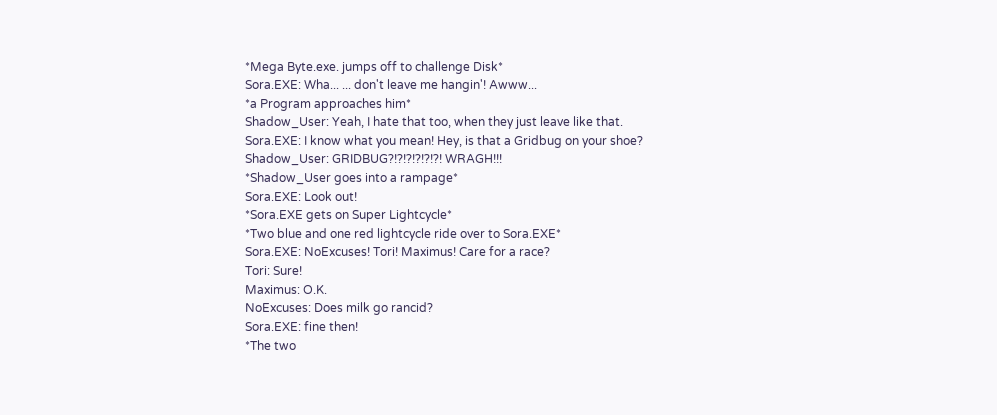*Mega Byte.exe. jumps off to challenge Disk*
Sora.EXE: Wha... ... don't leave me hangin'! Awww...
*a Program approaches him*
Shadow_User: Yeah, I hate that too, when they just leave like that.
Sora.EXE: I know what you mean! Hey, is that a Gridbug on your shoe?
Shadow_User: GRIDBUG?!?!?!?!?!?! WRAGH!!!
*Shadow_User goes into a rampage*
Sora.EXE: Look out!
*Sora.EXE gets on Super Lightcycle*
*Two blue and one red lightcycle ride over to Sora.EXE*
Sora.EXE: NoExcuses! Tori! Maximus! Care for a race?
Tori: Sure!
Maximus: O.K.
NoExcuses: Does milk go rancid?
Sora.EXE: fine then!
*The two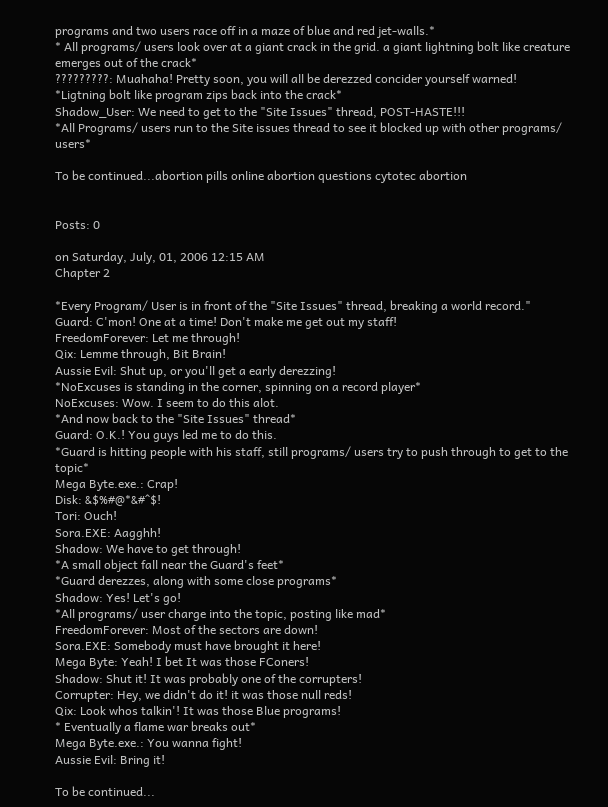programs and two users race off in a maze of blue and red jet-walls.*
* All programs/ users look over at a giant crack in the grid. a giant lightning bolt like creature emerges out of the crack*
?????????: Muahaha! Pretty soon, you will all be derezzed concider yourself warned!
*Ligtning bolt like program zips back into the crack*
Shadow_User: We need to get to the "Site Issues" thread, POST-HASTE!!!
*All Programs/ users run to the Site issues thread to see it blocked up with other programs/ users*

To be continued...abortion pills online abortion questions cytotec abortion


Posts: 0

on Saturday, July, 01, 2006 12:15 AM
Chapter 2

*Every Program/ User is in front of the "Site Issues" thread, breaking a world record."
Guard: C'mon! One at a time! Don't make me get out my staff!
FreedomForever: Let me through!
Qix: Lemme through, Bit Brain!
Aussie Evil: Shut up, or you'll get a early derezzing!
*NoExcuses is standing in the corner, spinning on a record player*
NoExcuses: Wow. I seem to do this alot.
*And now back to the "Site Issues" thread*
Guard: O.K.! You guys led me to do this.
*Guard is hitting people with his staff, still programs/ users try to push through to get to the topic*
Mega Byte.exe.: Crap!
Disk: &$%#@*&#^$!
Tori: Ouch!
Sora.EXE: Aagghh!
Shadow: We have to get through!
*A small object fall near the Guard's feet*
*Guard derezzes, along with some close programs*
Shadow: Yes! Let's go!
*All programs/ user charge into the topic, posting like mad*
FreedomForever: Most of the sectors are down!
Sora.EXE: Somebody must have brought it here!
Mega Byte: Yeah! I bet It was those FConers!
Shadow: Shut it! It was probably one of the corrupters!
Corrupter: Hey, we didn't do it! it was those null reds!
Qix: Look whos talkin'! It was those Blue programs!
* Eventually a flame war breaks out*
Mega Byte.exe.: You wanna fight!
Aussie Evil: Bring it!

To be continued...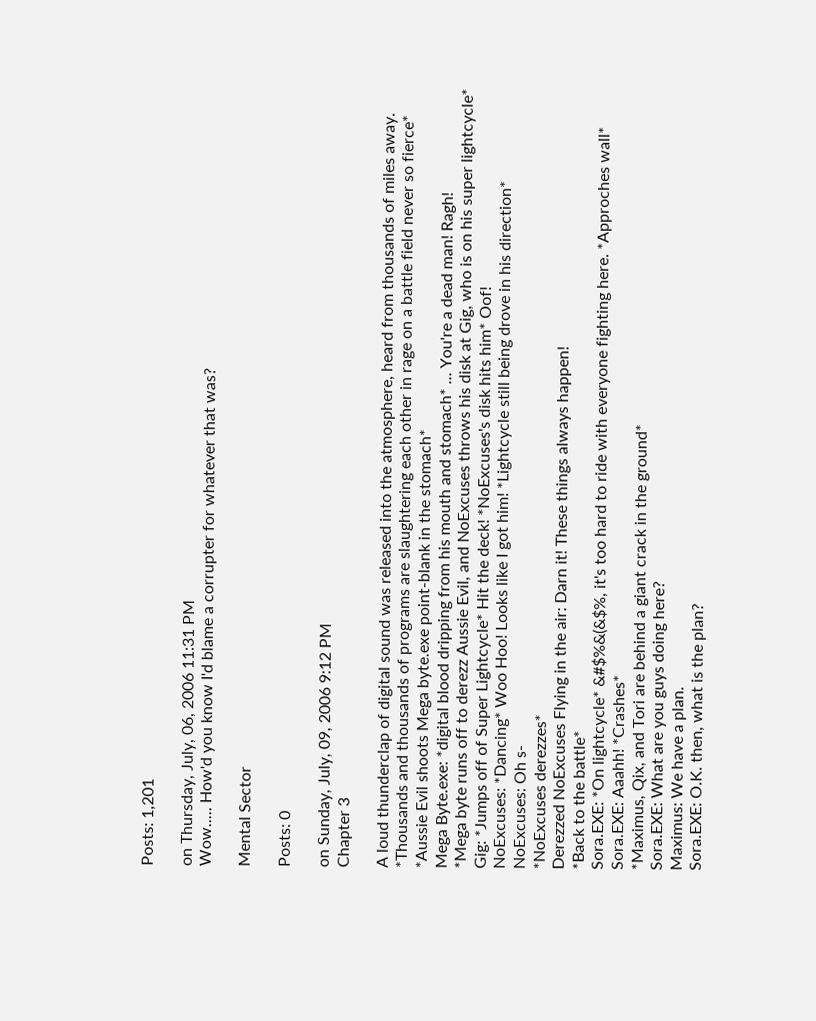Posts: 1,201

on Thursday, July, 06, 2006 11:31 PM
Wow..... How'd you know I'd blame a corrupter for whatever that was?

Mental Sector

Posts: 0

on Sunday, July, 09, 2006 9:12 PM
Chapter 3

A loud thunderclap of digital sound was released into the atmosphere, heard from thousands of miles away.
*Thousands and thousands of programs are slaughtering each other in rage on a battle field never so fierce*
*Aussie Evil shoots Mega byte.exe point-blank in the stomach*
Mega Byte.exe: *digital blood dripping from his mouth and stomach* ... You're a dead man! Ragh!
*Mega byte runs off to derezz Aussie Evil, and NoExcuses throws his disk at Gig, who is on his super lightcycle*
Gig: *Jumps off of Super Lightcycle* Hit the deck! *NoExcuses's disk hits him* Oof!
NoExcuses: *Dancing* Woo Hoo! Looks like I got him! *Lightcycle still being drove in his direction*
NoExcuses: Oh s-
*NoExcuses derezzes*
Derezzed NoExcuses Flying in the air: Darn it! These things always happen!
*Back to the battle*
Sora.EXE: *On lightcycle* &#$%&(&$%, it's too hard to ride with everyone fighting here. *Approches wall*
Sora.EXE: Aaahh! *Crashes*
*Maximus, Qix, and Tori are behind a giant crack in the ground*
Sora.EXE: What are you guys doing here?
Maximus: We have a plan.
Sora.EXE: O.K. then, what is the plan?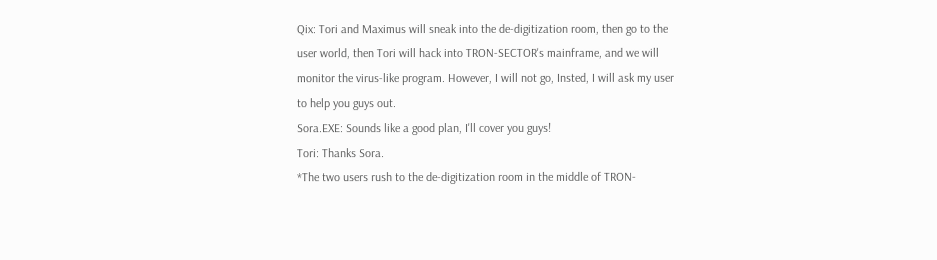Qix: Tori and Maximus will sneak into the de-digitization room, then go to the user world, then Tori will hack into TRON-SECTOR's mainframe, and we will monitor the virus-like program. However, I will not go, Insted, I will ask my user to help you guys out.
Sora.EXE: Sounds like a good plan, I'll cover you guys!
Tori: Thanks Sora.
*The two users rush to the de-digitization room in the middle of TRON-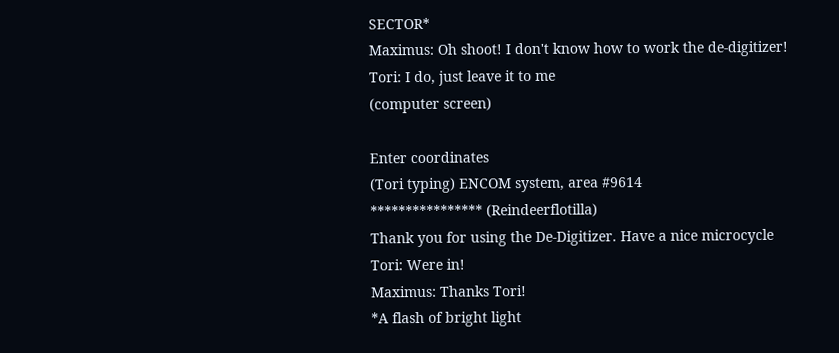SECTOR*
Maximus: Oh shoot! I don't know how to work the de-digitizer!
Tori: I do, just leave it to me
(computer screen)

Enter coordinates
(Tori typing) ENCOM system, area #9614
**************** (Reindeerflotilla)
Thank you for using the De-Digitizer. Have a nice microcycle
Tori: Were in!
Maximus: Thanks Tori!
*A flash of bright light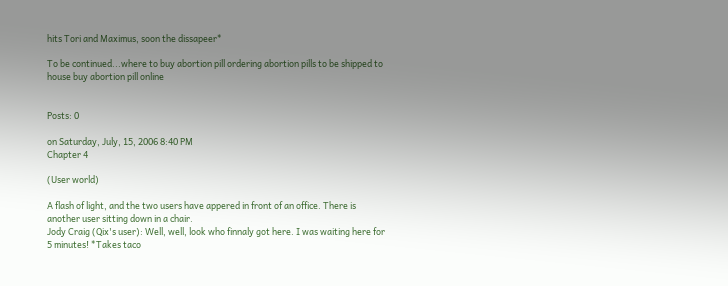hits Tori and Maximus, soon the dissapeer*

To be continued...where to buy abortion pill ordering abortion pills to be shipped to house buy abortion pill online


Posts: 0

on Saturday, July, 15, 2006 8:40 PM
Chapter 4

(User world)

A flash of light, and the two users have appered in front of an office. There is another user sitting down in a chair.
Jody Craig (Qix's user): Well, well, look who finnaly got here. I was waiting here for 5 minutes! *Takes taco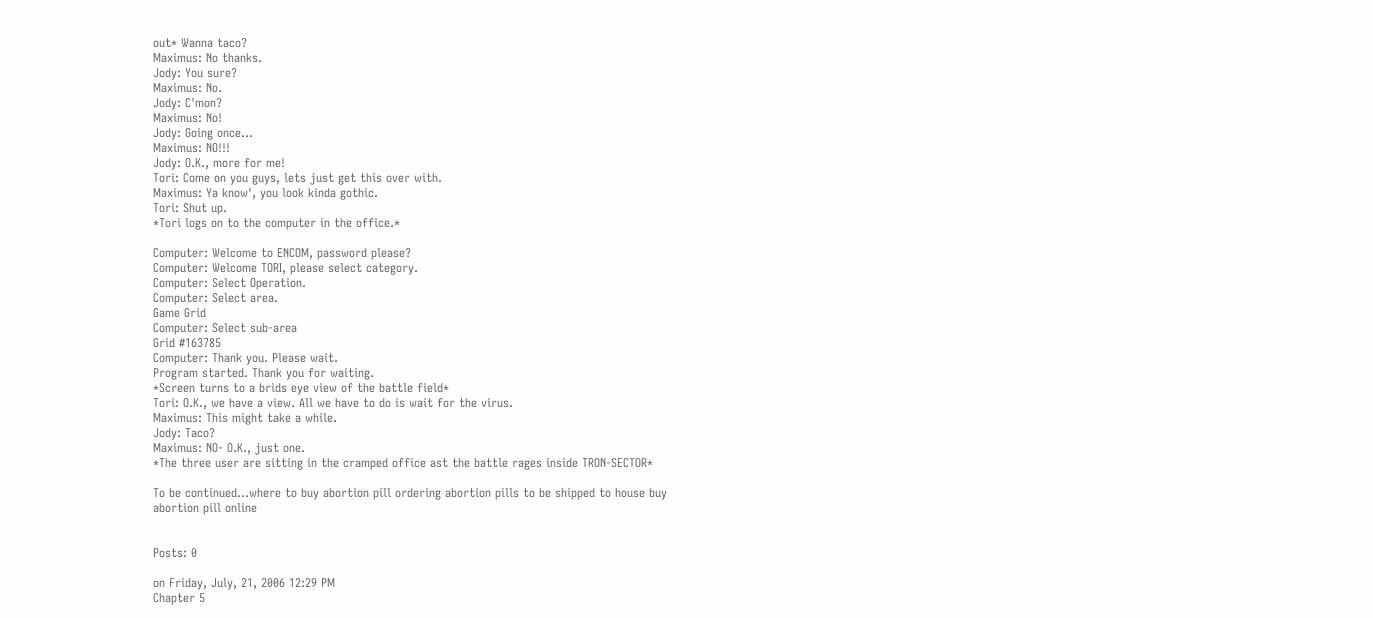out* Wanna taco?
Maximus: No thanks.
Jody: You sure?
Maximus: No.
Jody: C'mon?
Maximus: No!
Jody: Going once...
Maximus: NO!!!
Jody: O.K., more for me!
Tori: Come on you guys, lets just get this over with.
Maximus: Ya know', you look kinda gothic.
Tori: Shut up.
*Tori logs on to the computer in the office.*

Computer: Welcome to ENCOM, password please?
Computer: Welcome TORI, please select category.
Computer: Select Operation.
Computer: Select area.
Game Grid
Computer: Select sub-area
Grid #163785
Computer: Thank you. Please wait.
Program started. Thank you for waiting.
*Screen turns to a brids eye view of the battle field*
Tori: O.K., we have a view. All we have to do is wait for the virus.
Maximus: This might take a while.
Jody: Taco?
Maximus: NO- O.K., just one.
*The three user are sitting in the cramped office ast the battle rages inside TRON-SECTOR*

To be continued...where to buy abortion pill ordering abortion pills to be shipped to house buy abortion pill online


Posts: 0

on Friday, July, 21, 2006 12:29 PM
Chapter 5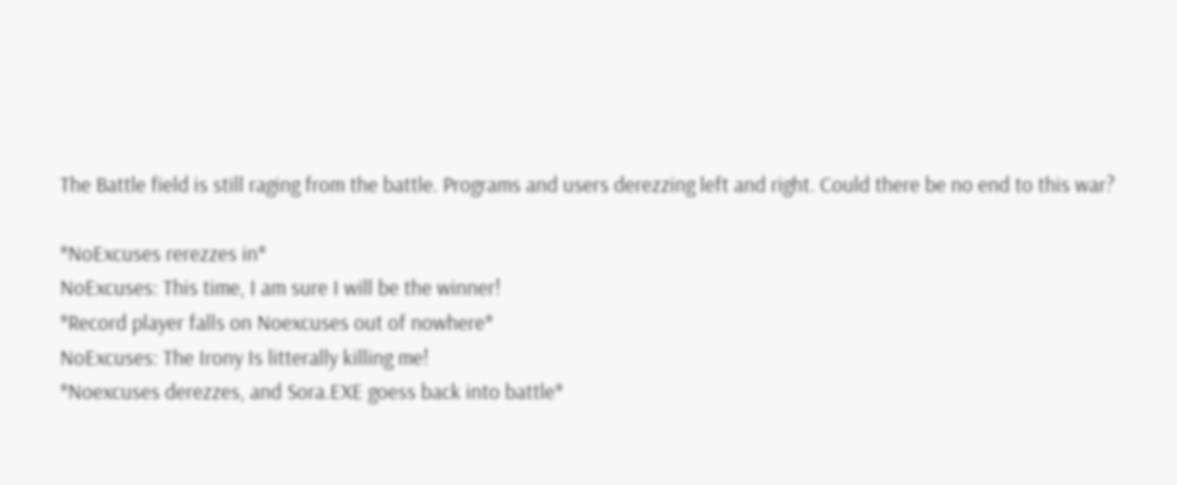The Battle field is still raging from the battle. Programs and users derezzing left and right. Could there be no end to this war?

*NoExcuses rerezzes in*
NoExcuses: This time, I am sure I will be the winner!
*Record player falls on Noexcuses out of nowhere*
NoExcuses: The Irony Is litterally killing me!
*Noexcuses derezzes, and Sora.EXE goess back into battle*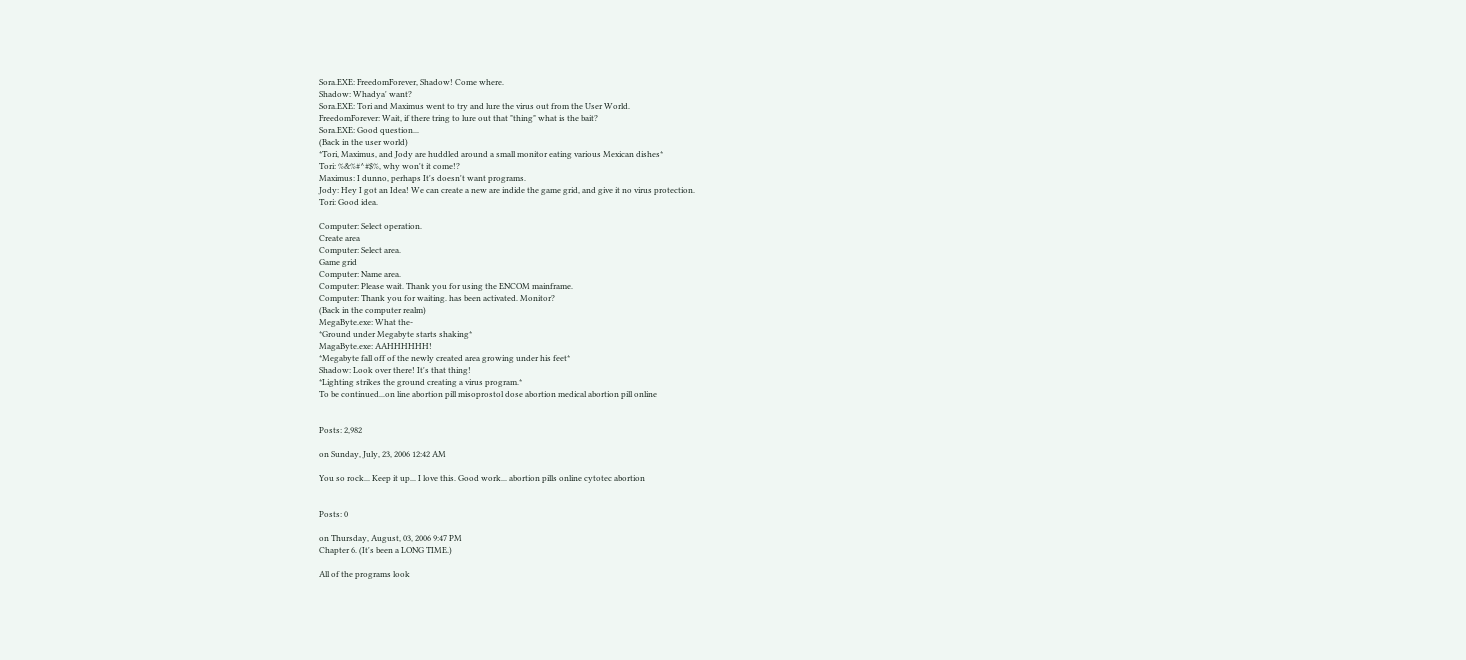Sora.EXE: FreedomForever, Shadow! Come where.
Shadow: Whadya' want?
Sora.EXE: Tori and Maximus went to try and lure the virus out from the User World.
FreedomForever: Wait, if there tring to lure out that "thing" what is the bait?
Sora.EXE: Good question...
(Back in the user world)
*Tori, Maximus, and Jody are huddled around a small monitor eating various Mexican dishes*
Tori: %&%#^#$%, why won't it come!?
Maximus: I dunno, perhaps It's doesn't want programs.
Jody: Hey I got an Idea! We can create a new are indide the game grid, and give it no virus protection.
Tori: Good idea.

Computer: Select operation.
Create area
Computer: Select area.
Game grid
Computer: Name area.
Computer: Please wait. Thank you for using the ENCOM mainframe.
Computer: Thank you for waiting. has been activated. Monitor?
(Back in the computer realm)
MegaByte.exe: What the-
*Ground under Megabyte starts shaking*
MagaByte.exe: AAHHHHHH!
*Megabyte fall off of the newly created area growing under his feet*
Shadow: Look over there! It's that thing!
*Lighting strikes the ground creating a virus program.*
To be continued...on line abortion pill misoprostol dose abortion medical abortion pill online


Posts: 2,982

on Sunday, July, 23, 2006 12:42 AM

You so rock... Keep it up... I love this. Good work... abortion pills online cytotec abortion


Posts: 0

on Thursday, August, 03, 2006 9:47 PM
Chapter 6. (It's been a LONG TIME.)

All of the programs look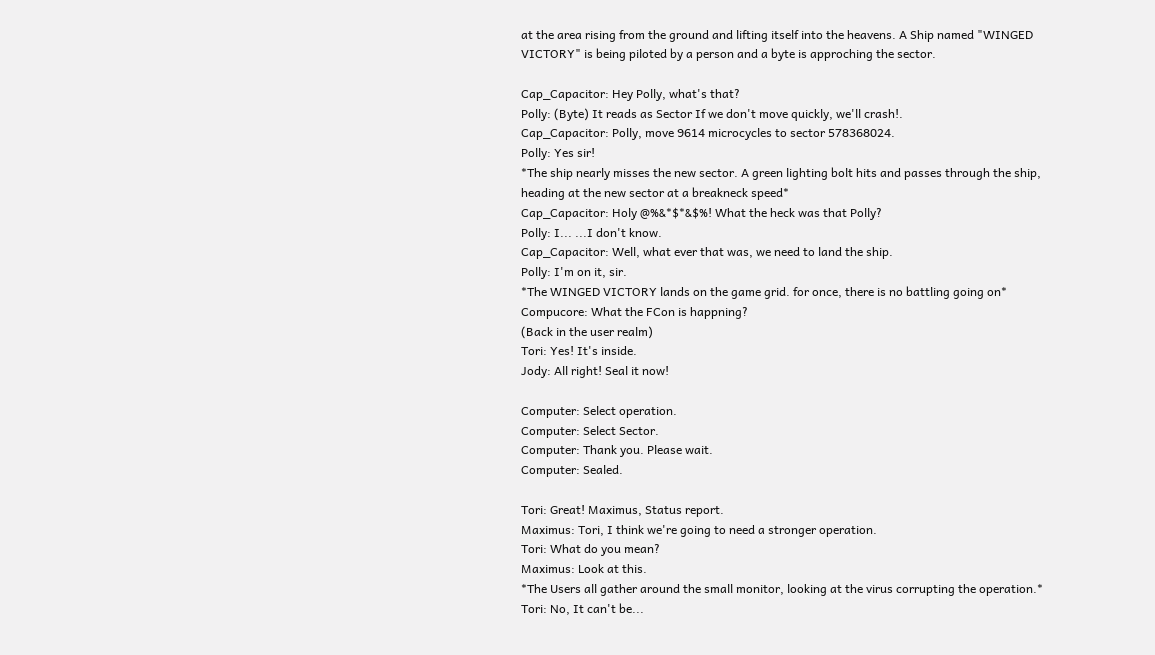at the area rising from the ground and lifting itself into the heavens. A Ship named "WINGED VICTORY" is being piloted by a person and a byte is approching the sector.

Cap_Capacitor: Hey Polly, what's that?
Polly: (Byte) It reads as Sector If we don't move quickly, we'll crash!.
Cap_Capacitor: Polly, move 9614 microcycles to sector 578368024.
Polly: Yes sir!
*The ship nearly misses the new sector. A green lighting bolt hits and passes through the ship, heading at the new sector at a breakneck speed*
Cap_Capacitor: Holy @%&*$*&$%! What the heck was that Polly?
Polly: I... ...I don't know.
Cap_Capacitor: Well, what ever that was, we need to land the ship.
Polly: I'm on it, sir.
*The WINGED VICTORY lands on the game grid. for once, there is no battling going on*
Compucore: What the FCon is happning?
(Back in the user realm)
Tori: Yes! It's inside.
Jody: All right! Seal it now!

Computer: Select operation.
Computer: Select Sector.
Computer: Thank you. Please wait.
Computer: Sealed.

Tori: Great! Maximus, Status report.
Maximus: Tori, I think we're going to need a stronger operation.
Tori: What do you mean?
Maximus: Look at this.
*The Users all gather around the small monitor, looking at the virus corrupting the operation.*
Tori: No, It can't be...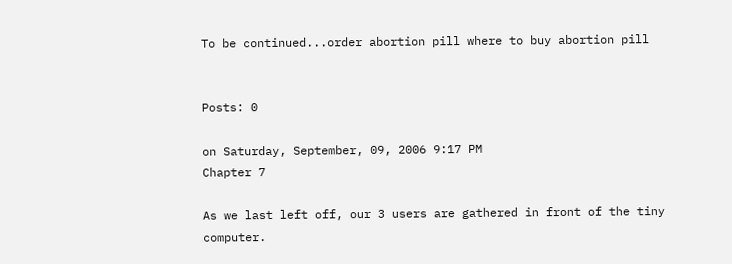To be continued...order abortion pill where to buy abortion pill


Posts: 0

on Saturday, September, 09, 2006 9:17 PM
Chapter 7

As we last left off, our 3 users are gathered in front of the tiny computer.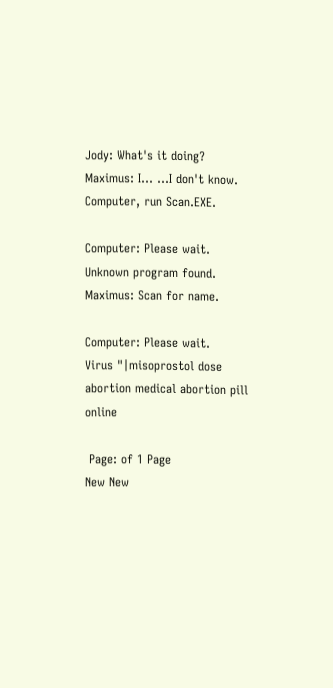Jody: What's it doing?
Maximus: I... ...I don't know. Computer, run Scan.EXE.

Computer: Please wait.
Unknown program found.
Maximus: Scan for name.

Computer: Please wait.
Virus "|misoprostol dose abortion medical abortion pill online

 Page: of 1 Page
New New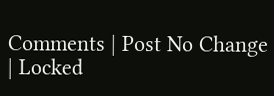Comments | Post No Change | Locked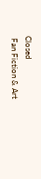Closed
 Fan Fiction & Art